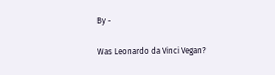By -

Was Leonardo da Vinci Vegan?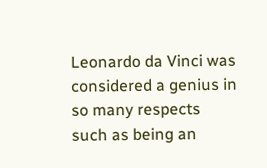Leonardo da Vinci was considered a genius in so many respects such as being an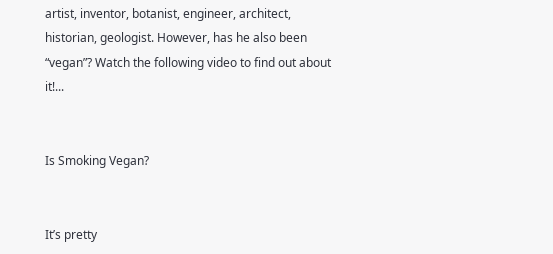artist, inventor, botanist, engineer, architect, historian, geologist. However, has he also been “vegan”? Watch the following video to find out about it!...


Is Smoking Vegan?


It’s pretty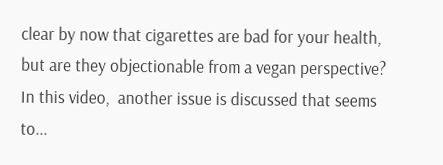clear by now that cigarettes are bad for your health, but are they objectionable from a vegan perspective? In this video,  another issue is discussed that seems to...